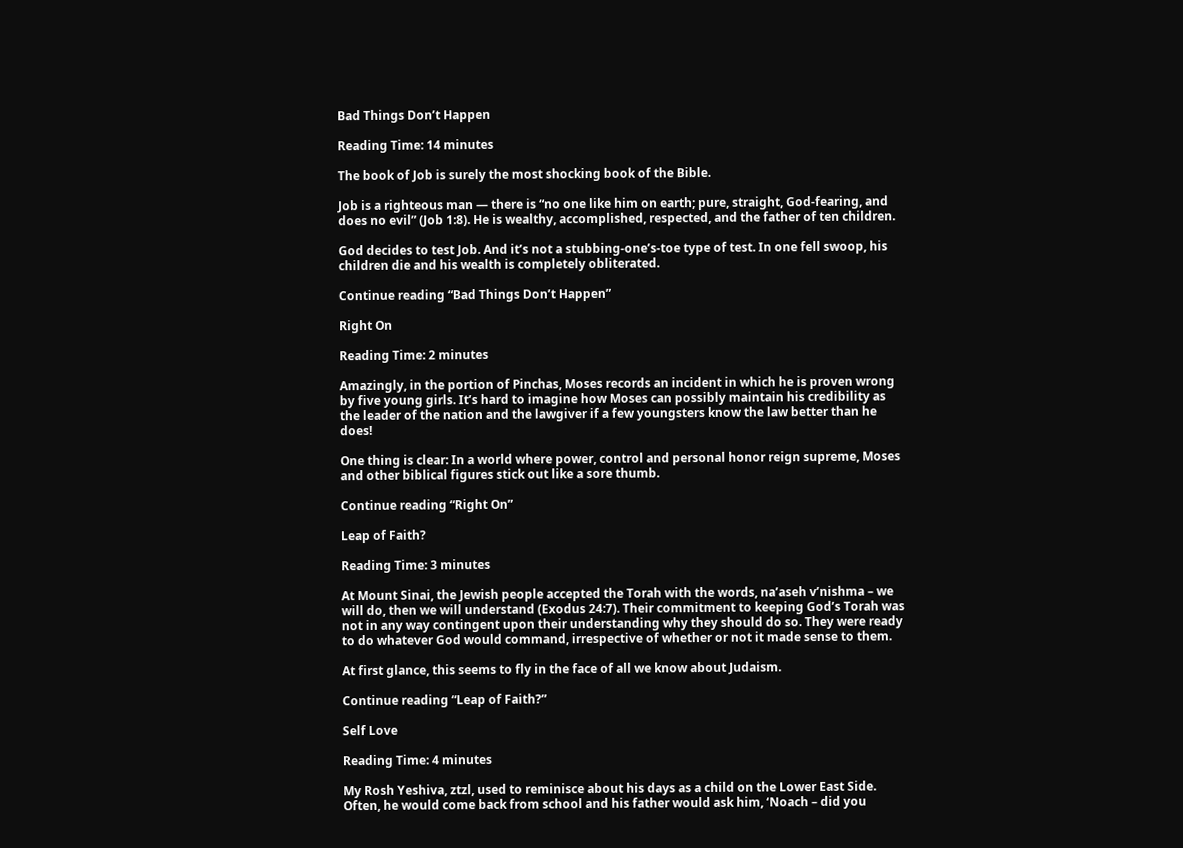Bad Things Don’t Happen

Reading Time: 14 minutes

The book of Job is surely the most shocking book of the Bible.

Job is a righteous man — there is “no one like him on earth; pure, straight, God-fearing, and does no evil” (Job 1:8). He is wealthy, accomplished, respected, and the father of ten children.

God decides to test Job. And it’s not a stubbing-one’s-toe type of test. In one fell swoop, his children die and his wealth is completely obliterated.

Continue reading “Bad Things Don’t Happen”

Right On

Reading Time: 2 minutes

Amazingly, in the portion of Pinchas, Moses records an incident in which he is proven wrong by five young girls. It’s hard to imagine how Moses can possibly maintain his credibility as the leader of the nation and the lawgiver if a few youngsters know the law better than he does!

One thing is clear: In a world where power, control and personal honor reign supreme, Moses and other biblical figures stick out like a sore thumb.

Continue reading “Right On”

Leap of Faith?

Reading Time: 3 minutes

At Mount Sinai, the Jewish people accepted the Torah with the words, na’aseh v’nishma – we will do, then we will understand (Exodus 24:7). Their commitment to keeping God’s Torah was not in any way contingent upon their understanding why they should do so. They were ready to do whatever God would command, irrespective of whether or not it made sense to them.

At first glance, this seems to fly in the face of all we know about Judaism.

Continue reading “Leap of Faith?”

Self Love

Reading Time: 4 minutes

My Rosh Yeshiva, ztzl, used to reminisce about his days as a child on the Lower East Side. Often, he would come back from school and his father would ask him, ‘Noach – did you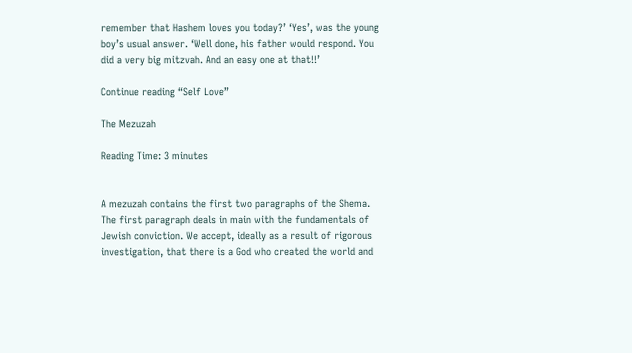remember that Hashem loves you today?’ ‘Yes’, was the young boy’s usual answer. ‘Well done, his father would respond. You did a very big mitzvah. And an easy one at that!!’

Continue reading “Self Love”

The Mezuzah

Reading Time: 3 minutes


A mezuzah contains the first two paragraphs of the Shema. The first paragraph deals in main with the fundamentals of Jewish conviction. We accept, ideally as a result of rigorous investigation, that there is a God who created the world and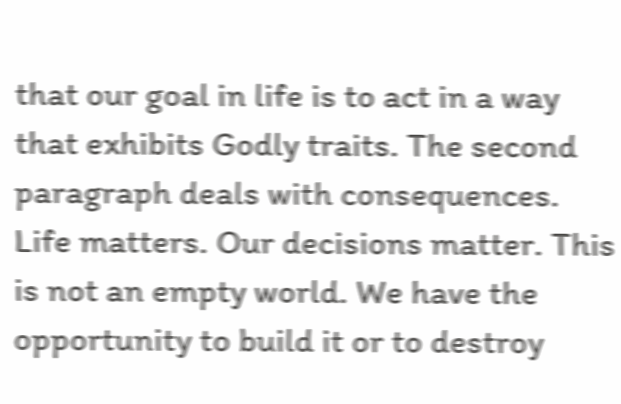that our goal in life is to act in a way that exhibits Godly traits. The second paragraph deals with consequences. Life matters. Our decisions matter. This is not an empty world. We have the opportunity to build it or to destroy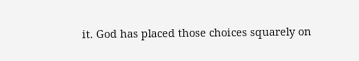it. God has placed those choices squarely on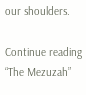our shoulders.

Continue reading “The Mezuzah”